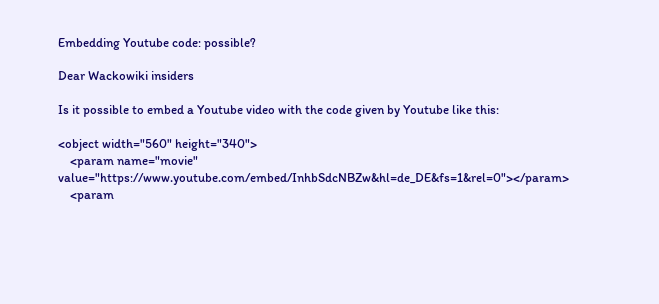Embedding Youtube code: possible?

Dear Wackowiki insiders

Is it possible to embed a Youtube video with the code given by Youtube like this:

<object width="560" height="340">
    <param name="movie" value="https://www.youtube.com/embed/InhbSdcNBZw&hl=de_DE&fs=1&rel=0"></param>
    <param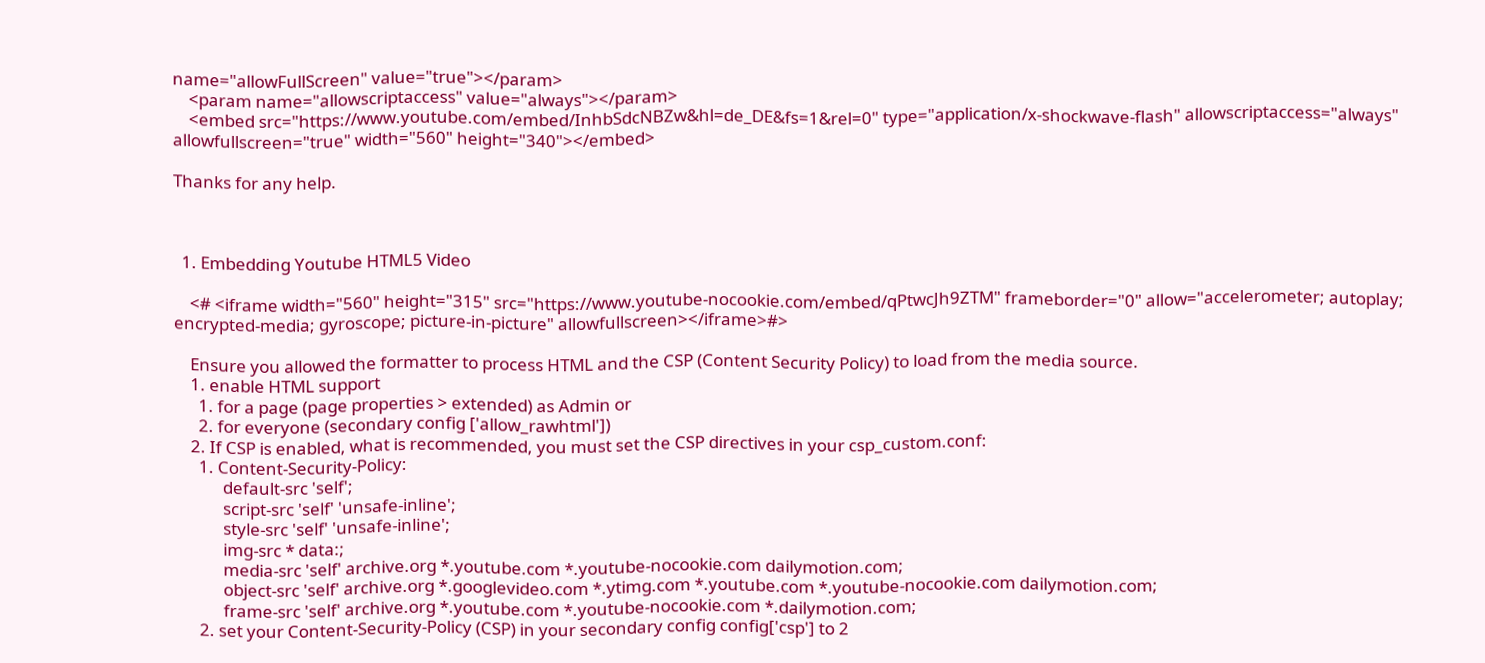name="allowFullScreen" value="true"></param>
    <param name="allowscriptaccess" value="always"></param>
    <embed src="https://www.youtube.com/embed/InhbSdcNBZw&hl=de_DE&fs=1&rel=0" type="application/x-shockwave-flash" allowscriptaccess="always" allowfullscreen="true" width="560" height="340"></embed>

Thanks for any help.



  1. Embedding Youtube HTML5 Video

    <# <iframe width="560" height="315" src="https://www.youtube-nocookie.com/embed/qPtwcJh9ZTM" frameborder="0" allow="accelerometer; autoplay; encrypted-media; gyroscope; picture-in-picture" allowfullscreen></iframe>#>

    Ensure you allowed the formatter to process HTML and the CSP (Content Security Policy) to load from the media source.
    1. enable HTML support
      1. for a page (page properties > extended) as Admin or
      2. for everyone (secondary config ['allow_rawhtml'])
    2. If CSP is enabled, what is recommended, you must set the CSP directives in your csp_custom.conf:
      1. Content-Security-Policy:
            default-src 'self';
            script-src 'self' 'unsafe-inline';
            style-src 'self' 'unsafe-inline';
            img-src * data:;
            media-src 'self' archive.org *.youtube.com *.youtube-nocookie.com dailymotion.com;
            object-src 'self' archive.org *.googlevideo.com *.ytimg.com *.youtube.com *.youtube-nocookie.com dailymotion.com;
            frame-src 'self' archive.org *.youtube.com *.youtube-nocookie.com *.dailymotion.com;
      2. set your Content-Security-Policy (CSP) in your secondary config config['csp'] to 2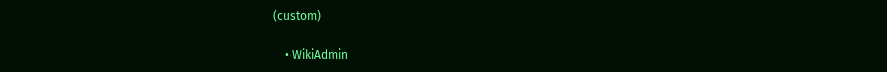(custom)

    • WikiAdmin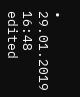• 29.01.2019 16:48 edited